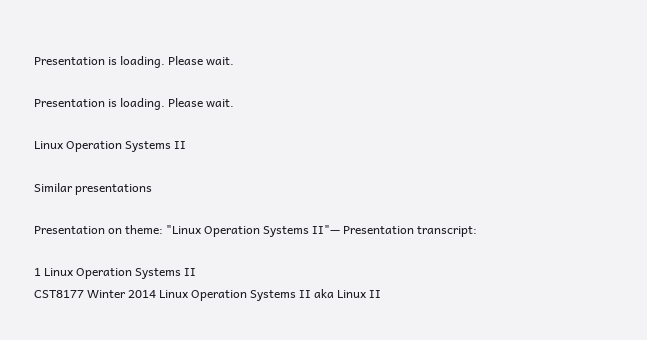Presentation is loading. Please wait.

Presentation is loading. Please wait.

Linux Operation Systems II

Similar presentations

Presentation on theme: "Linux Operation Systems II"— Presentation transcript:

1 Linux Operation Systems II
CST8177 Winter 2014 Linux Operation Systems II aka Linux II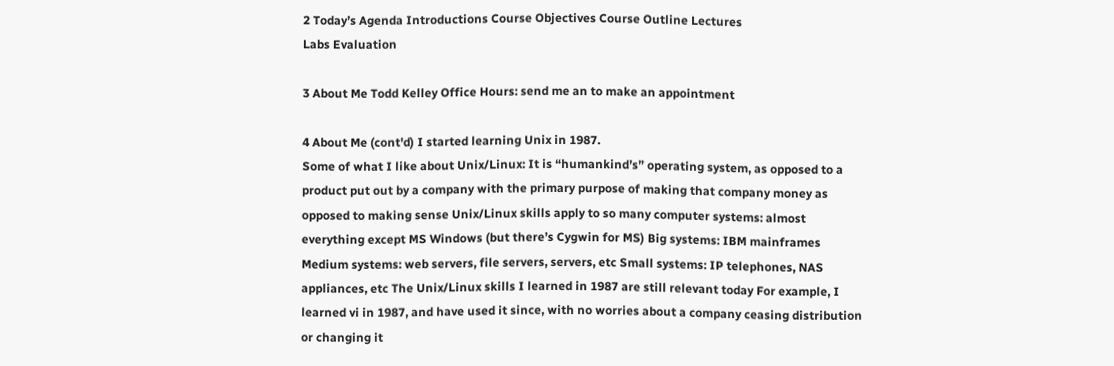2 Today’s Agenda Introductions Course Objectives Course Outline Lectures
Labs Evaluation

3 About Me Todd Kelley Office Hours: send me an to make an appointment

4 About Me (cont'd) I started learning Unix in 1987.
Some of what I like about Unix/Linux: It is “humankind’s” operating system, as opposed to a product put out by a company with the primary purpose of making that company money as opposed to making sense Unix/Linux skills apply to so many computer systems: almost everything except MS Windows (but there’s Cygwin for MS) Big systems: IBM mainframes Medium systems: web servers, file servers, servers, etc Small systems: IP telephones, NAS appliances, etc The Unix/Linux skills I learned in 1987 are still relevant today For example, I learned vi in 1987, and have used it since, with no worries about a company ceasing distribution or changing it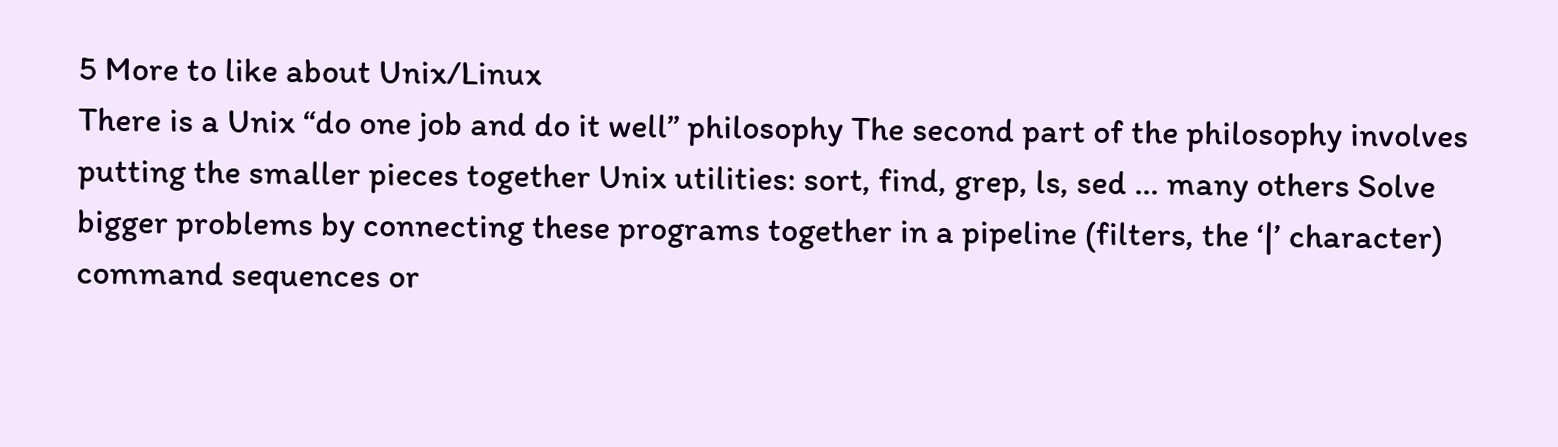5 More to like about Unix/Linux
There is a Unix “do one job and do it well” philosophy The second part of the philosophy involves putting the smaller pieces together Unix utilities: sort, find, grep, ls, sed … many others Solve bigger problems by connecting these programs together in a pipeline (filters, the ‘|’ character) command sequences or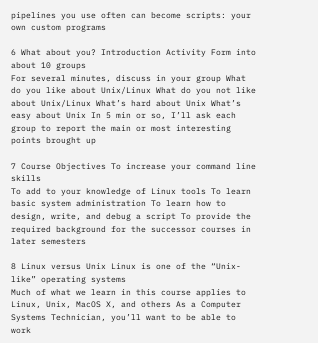pipelines you use often can become scripts: your own custom programs

6 What about you? Introduction Activity Form into about 10 groups
For several minutes, discuss in your group What do you like about Unix/Linux What do you not like about Unix/Linux What’s hard about Unix What’s easy about Unix In 5 min or so, I’ll ask each group to report the main or most interesting points brought up

7 Course Objectives To increase your command line skills
To add to your knowledge of Linux tools To learn basic system administration To learn how to design, write, and debug a script To provide the required background for the successor courses in later semesters

8 Linux versus Unix Linux is one of the “Unix-like” operating systems
Much of what we learn in this course applies to Linux, Unix, MacOS X, and others As a Computer Systems Technician, you’ll want to be able to work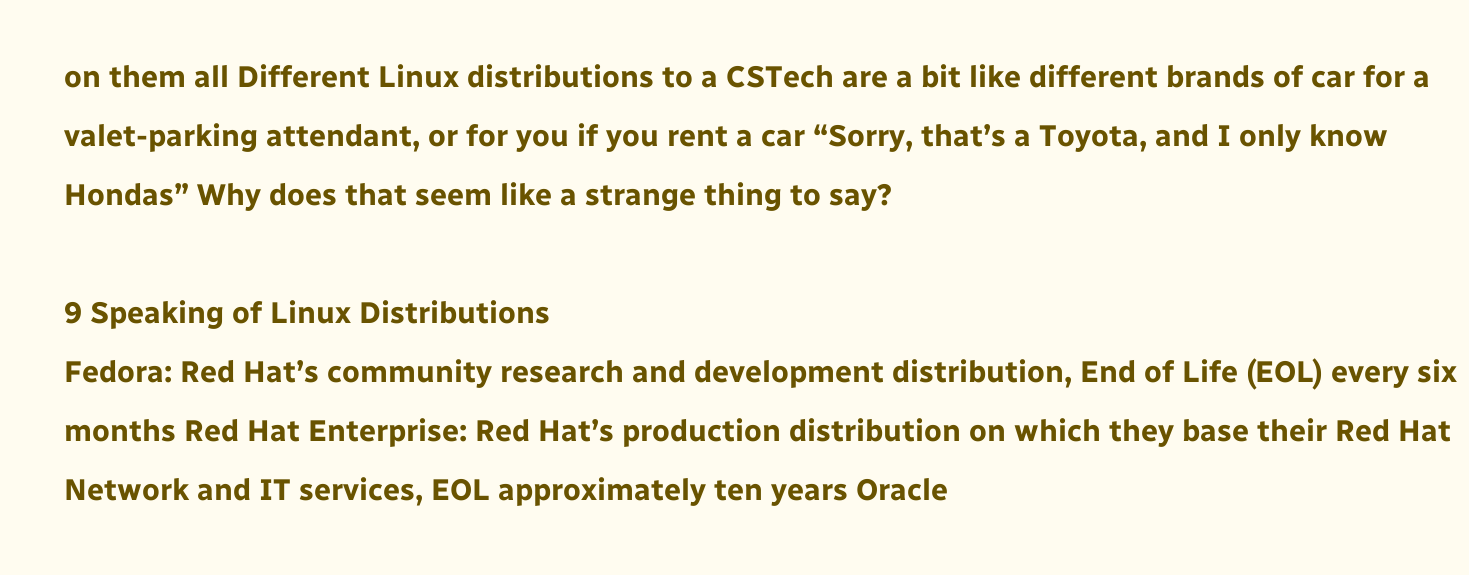on them all Different Linux distributions to a CSTech are a bit like different brands of car for a valet-parking attendant, or for you if you rent a car “Sorry, that’s a Toyota, and I only know Hondas” Why does that seem like a strange thing to say?

9 Speaking of Linux Distributions
Fedora: Red Hat’s community research and development distribution, End of Life (EOL) every six months Red Hat Enterprise: Red Hat’s production distribution on which they base their Red Hat Network and IT services, EOL approximately ten years Oracle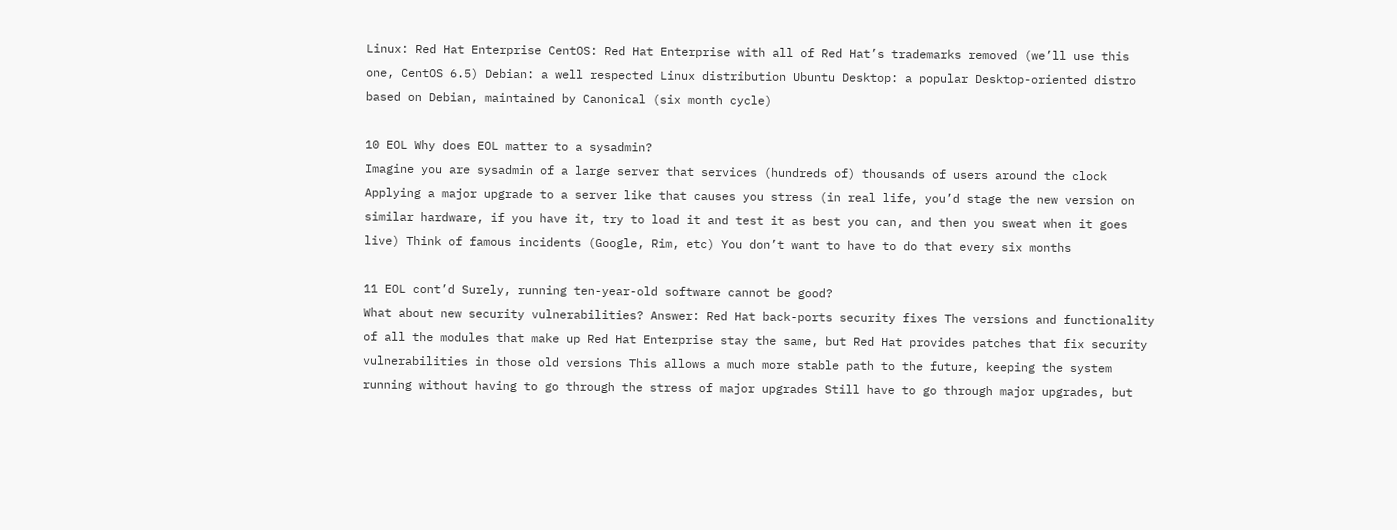Linux: Red Hat Enterprise CentOS: Red Hat Enterprise with all of Red Hat’s trademarks removed (we’ll use this one, CentOS 6.5) Debian: a well respected Linux distribution Ubuntu Desktop: a popular Desktop-oriented distro based on Debian, maintained by Canonical (six month cycle)

10 EOL Why does EOL matter to a sysadmin?
Imagine you are sysadmin of a large server that services (hundreds of) thousands of users around the clock Applying a major upgrade to a server like that causes you stress (in real life, you’d stage the new version on similar hardware, if you have it, try to load it and test it as best you can, and then you sweat when it goes live) Think of famous incidents (Google, Rim, etc) You don’t want to have to do that every six months

11 EOL cont’d Surely, running ten-year-old software cannot be good?
What about new security vulnerabilities? Answer: Red Hat back-ports security fixes The versions and functionality of all the modules that make up Red Hat Enterprise stay the same, but Red Hat provides patches that fix security vulnerabilities in those old versions This allows a much more stable path to the future, keeping the system running without having to go through the stress of major upgrades Still have to go through major upgrades, but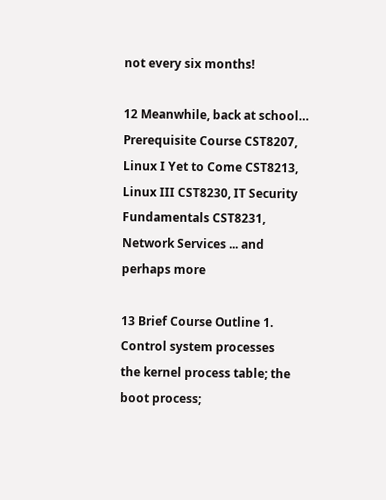not every six months!

12 Meanwhile, back at school…
Prerequisite Course CST8207, Linux I Yet to Come CST8213, Linux III CST8230, IT Security Fundamentals CST8231, Network Services ... and perhaps more

13 Brief Course Outline 1. Control system processes
the kernel process table; the boot process;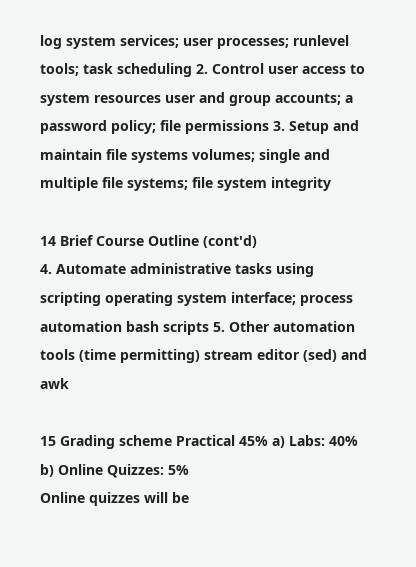log system services; user processes; runlevel tools; task scheduling 2. Control user access to system resources user and group accounts; a password policy; file permissions 3. Setup and maintain file systems volumes; single and multiple file systems; file system integrity

14 Brief Course Outline (cont'd)
4. Automate administrative tasks using scripting operating system interface; process automation bash scripts 5. Other automation tools (time permitting) stream editor (sed) and awk

15 Grading scheme Practical 45% a) Labs: 40% b) Online Quizzes: 5%
Online quizzes will be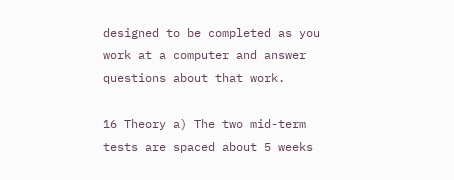designed to be completed as you work at a computer and answer questions about that work.

16 Theory a) The two mid-term tests are spaced about 5 weeks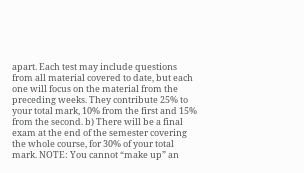apart. Each test may include questions from all material covered to date, but each one will focus on the material from the preceding weeks. They contribute 25% to your total mark, 10% from the first and 15% from the second. b) There will be a final exam at the end of the semester covering the whole course, for 30% of your total mark. NOTE: You cannot “make up” an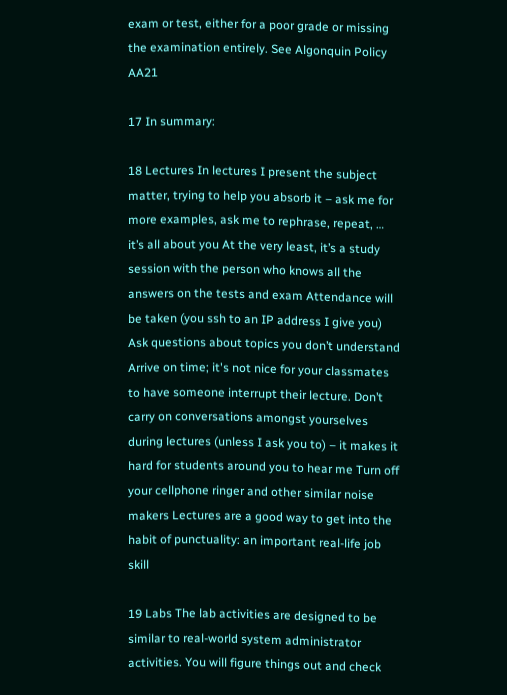exam or test, either for a poor grade or missing the examination entirely. See Algonquin Policy AA21

17 In summary:

18 Lectures In lectures I present the subject matter, trying to help you absorb it – ask me for more examples, ask me to rephrase, repeat, … it’s all about you At the very least, it’s a study session with the person who knows all the answers on the tests and exam Attendance will be taken (you ssh to an IP address I give you) Ask questions about topics you don’t understand Arrive on time; it's not nice for your classmates to have someone interrupt their lecture. Don’t carry on conversations amongst yourselves during lectures (unless I ask you to) – it makes it hard for students around you to hear me Turn off your cellphone ringer and other similar noise makers Lectures are a good way to get into the habit of punctuality: an important real-life job skill

19 Labs The lab activities are designed to be similar to real-world system administrator activities. You will figure things out and check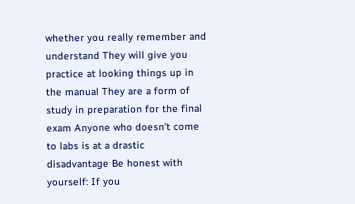whether you really remember and understand They will give you practice at looking things up in the manual They are a form of study in preparation for the final exam Anyone who doesn’t come to labs is at a drastic disadvantage Be honest with yourself: If you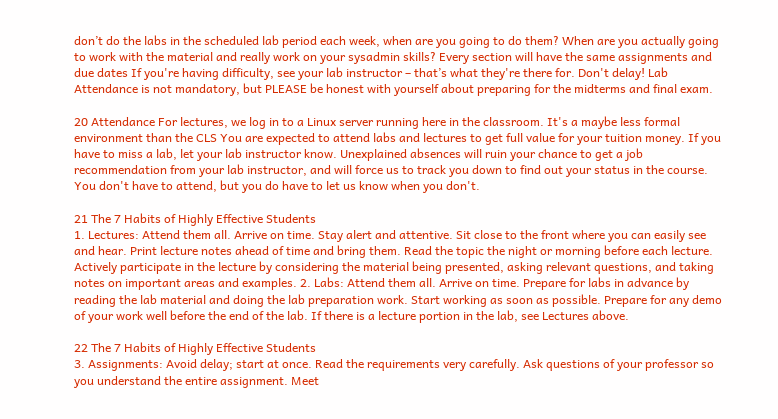don’t do the labs in the scheduled lab period each week, when are you going to do them? When are you actually going to work with the material and really work on your sysadmin skills? Every section will have the same assignments and due dates If you're having difficulty, see your lab instructor – that’s what they're there for. Don't delay! Lab Attendance is not mandatory, but PLEASE be honest with yourself about preparing for the midterms and final exam.

20 Attendance For lectures, we log in to a Linux server running here in the classroom. It's a maybe less formal environment than the CLS You are expected to attend labs and lectures to get full value for your tuition money. If you have to miss a lab, let your lab instructor know. Unexplained absences will ruin your chance to get a job recommendation from your lab instructor, and will force us to track you down to find out your status in the course. You don't have to attend, but you do have to let us know when you don't.

21 The 7 Habits of Highly Effective Students
1. Lectures: Attend them all. Arrive on time. Stay alert and attentive. Sit close to the front where you can easily see and hear. Print lecture notes ahead of time and bring them. Read the topic the night or morning before each lecture. Actively participate in the lecture by considering the material being presented, asking relevant questions, and taking notes on important areas and examples. 2. Labs: Attend them all. Arrive on time. Prepare for labs in advance by reading the lab material and doing the lab preparation work. Start working as soon as possible. Prepare for any demo of your work well before the end of the lab. If there is a lecture portion in the lab, see Lectures above.

22 The 7 Habits of Highly Effective Students
3. Assignments: Avoid delay; start at once. Read the requirements very carefully. Ask questions of your professor so you understand the entire assignment. Meet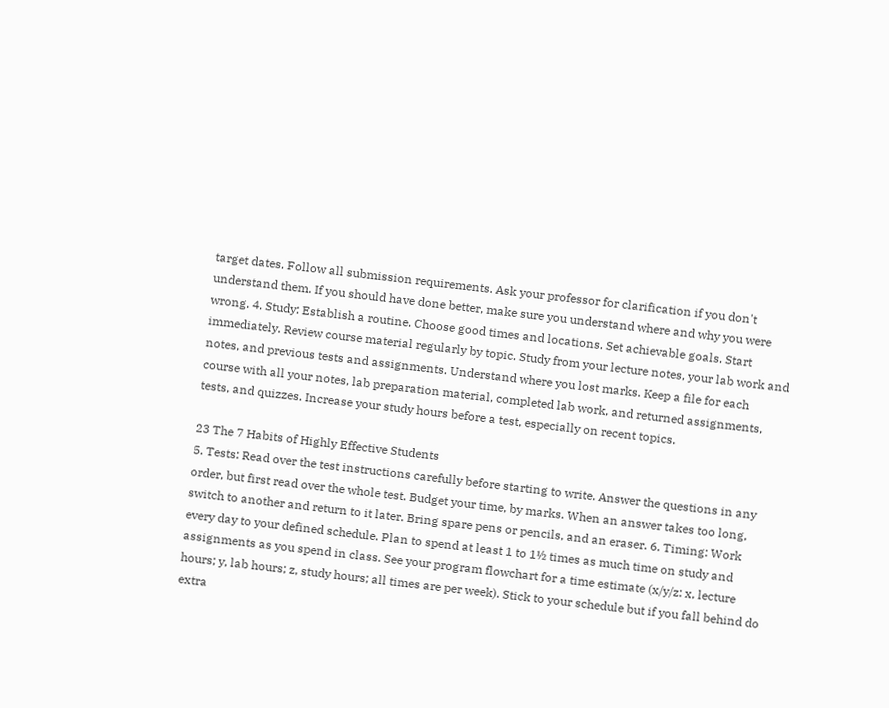target dates. Follow all submission requirements. Ask your professor for clarification if you don't understand them. If you should have done better, make sure you understand where and why you were wrong. 4. Study: Establish a routine. Choose good times and locations. Set achievable goals. Start immediately. Review course material regularly by topic. Study from your lecture notes, your lab work and notes, and previous tests and assignments. Understand where you lost marks. Keep a file for each course with all your notes, lab preparation material, completed lab work, and returned assignments, tests, and quizzes. Increase your study hours before a test, especially on recent topics.

23 The 7 Habits of Highly Effective Students
5. Tests: Read over the test instructions carefully before starting to write. Answer the questions in any order, but first read over the whole test. Budget your time, by marks. When an answer takes too long, switch to another and return to it later. Bring spare pens or pencils, and an eraser. 6. Timing: Work every day to your defined schedule. Plan to spend at least 1 to 1½ times as much time on study and assignments as you spend in class. See your program flowchart for a time estimate (x/y/z: x, lecture hours; y, lab hours; z, study hours; all times are per week). Stick to your schedule but if you fall behind do extra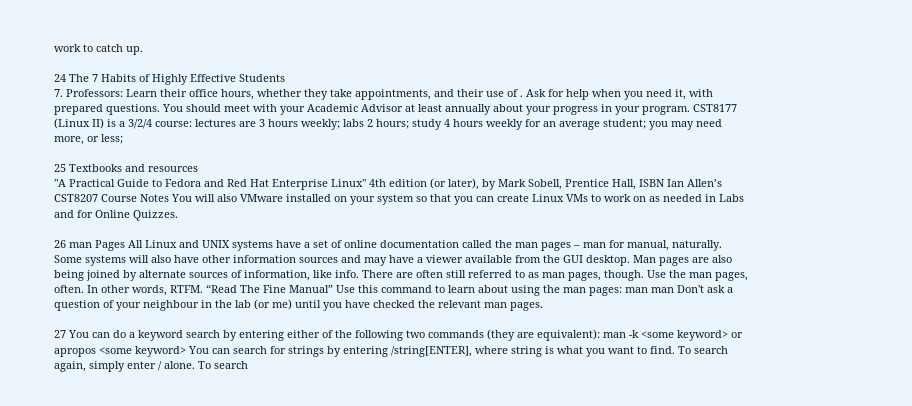work to catch up.

24 The 7 Habits of Highly Effective Students
7. Professors: Learn their office hours, whether they take appointments, and their use of . Ask for help when you need it, with prepared questions. You should meet with your Academic Advisor at least annually about your progress in your program. CST8177 (Linux II) is a 3/2/4 course: lectures are 3 hours weekly; labs 2 hours; study 4 hours weekly for an average student; you may need more, or less;

25 Textbooks and resources
"A Practical Guide to Fedora and Red Hat Enterprise Linux" 4th edition (or later), by Mark Sobell, Prentice Hall, ISBN Ian Allen’s CST8207 Course Notes You will also VMware installed on your system so that you can create Linux VMs to work on as needed in Labs and for Online Quizzes.

26 man Pages All Linux and UNIX systems have a set of online documentation called the man pages – man for manual, naturally. Some systems will also have other information sources and may have a viewer available from the GUI desktop. Man pages are also being joined by alternate sources of information, like info. There are often still referred to as man pages, though. Use the man pages, often. In other words, RTFM. “Read The Fine Manual” Use this command to learn about using the man pages: man man Don't ask a question of your neighbour in the lab (or me) until you have checked the relevant man pages.

27 You can do a keyword search by entering either of the following two commands (they are equivalent): man -k <some keyword> or apropos <some keyword> You can search for strings by entering /string[ENTER], where string is what you want to find. To search again, simply enter / alone. To search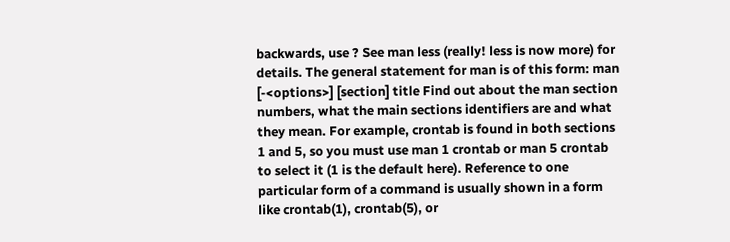backwards, use ? See man less (really! less is now more) for details. The general statement for man is of this form: man [-<options>] [section] title Find out about the man section numbers, what the main sections identifiers are and what they mean. For example, crontab is found in both sections 1 and 5, so you must use man 1 crontab or man 5 crontab to select it (1 is the default here). Reference to one particular form of a command is usually shown in a form like crontab(1), crontab(5), or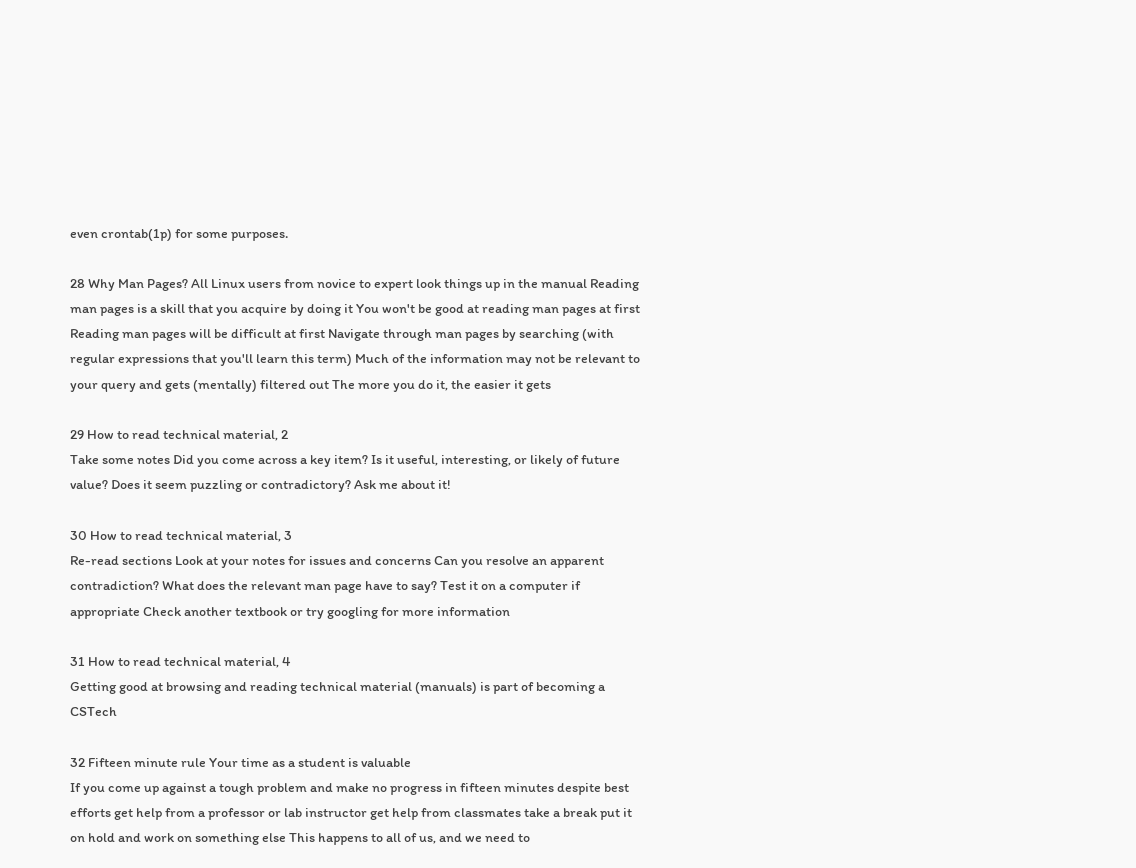even crontab(1p) for some purposes.

28 Why Man Pages? All Linux users from novice to expert look things up in the manual Reading man pages is a skill that you acquire by doing it You won't be good at reading man pages at first Reading man pages will be difficult at first Navigate through man pages by searching (with regular expressions that you'll learn this term) Much of the information may not be relevant to your query and gets (mentally) filtered out The more you do it, the easier it gets

29 How to read technical material, 2
Take some notes Did you come across a key item? Is it useful, interesting, or likely of future value? Does it seem puzzling or contradictory? Ask me about it!

30 How to read technical material, 3
Re-read sections Look at your notes for issues and concerns Can you resolve an apparent contradiction? What does the relevant man page have to say? Test it on a computer if appropriate Check another textbook or try googling for more information

31 How to read technical material, 4
Getting good at browsing and reading technical material (manuals) is part of becoming a CSTech

32 Fifteen minute rule Your time as a student is valuable
If you come up against a tough problem and make no progress in fifteen minutes despite best efforts get help from a professor or lab instructor get help from classmates take a break put it on hold and work on something else This happens to all of us, and we need to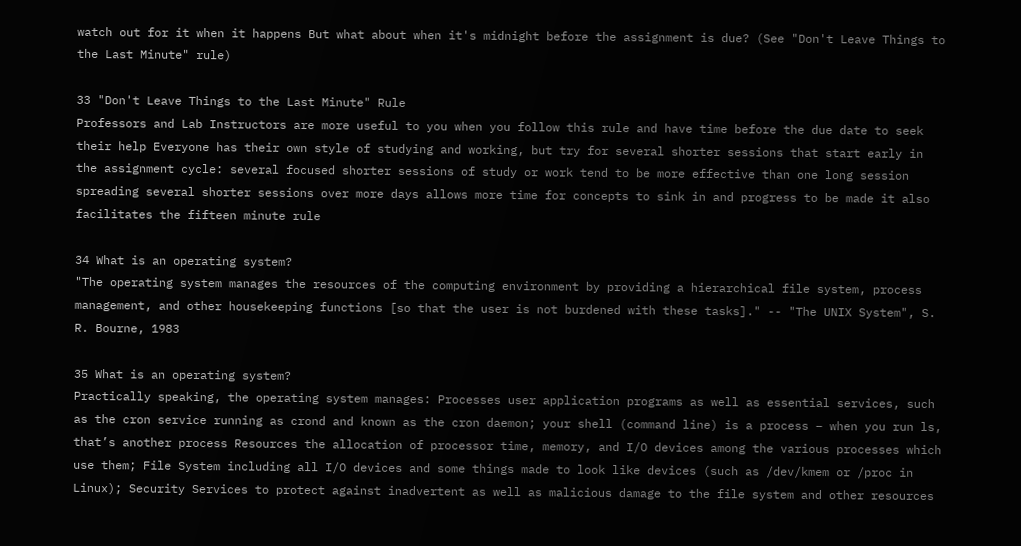watch out for it when it happens But what about when it's midnight before the assignment is due? (See "Don't Leave Things to the Last Minute" rule)

33 "Don't Leave Things to the Last Minute" Rule
Professors and Lab Instructors are more useful to you when you follow this rule and have time before the due date to seek their help Everyone has their own style of studying and working, but try for several shorter sessions that start early in the assignment cycle: several focused shorter sessions of study or work tend to be more effective than one long session spreading several shorter sessions over more days allows more time for concepts to sink in and progress to be made it also facilitates the fifteen minute rule

34 What is an operating system?
"The operating system manages the resources of the computing environment by providing a hierarchical file system, process management, and other housekeeping functions [so that the user is not burdened with these tasks]." -- "The UNIX System", S. R. Bourne, 1983

35 What is an operating system?
Practically speaking, the operating system manages: Processes user application programs as well as essential services, such as the cron service running as crond and known as the cron daemon; your shell (command line) is a process – when you run ls, that’s another process Resources the allocation of processor time, memory, and I/O devices among the various processes which use them; File System including all I/O devices and some things made to look like devices (such as /dev/kmem or /proc in Linux); Security Services to protect against inadvertent as well as malicious damage to the file system and other resources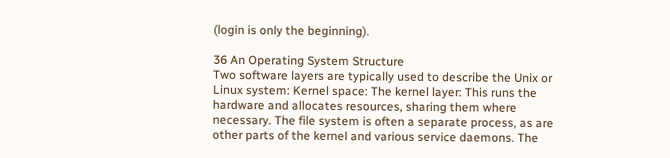(login is only the beginning).

36 An Operating System Structure
Two software layers are typically used to describe the Unix or Linux system: Kernel space: The kernel layer: This runs the hardware and allocates resources, sharing them where necessary. The file system is often a separate process, as are other parts of the kernel and various service daemons. The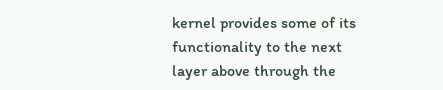kernel provides some of its functionality to the next layer above through the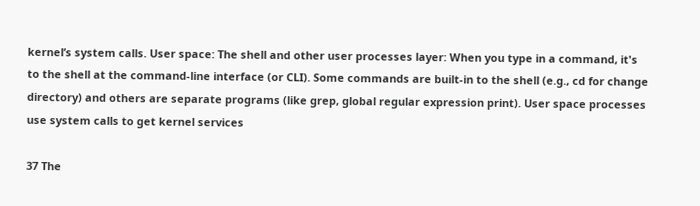kernel’s system calls. User space: The shell and other user processes layer: When you type in a command, it's to the shell at the command-line interface (or CLI). Some commands are built-in to the shell (e.g., cd for change directory) and others are separate programs (like grep, global regular expression print). User space processes use system calls to get kernel services

37 The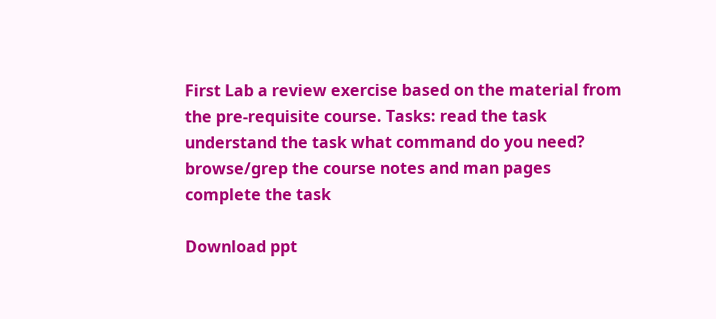First Lab a review exercise based on the material from the pre-requisite course. Tasks: read the task understand the task what command do you need? browse/grep the course notes and man pages complete the task

Download ppt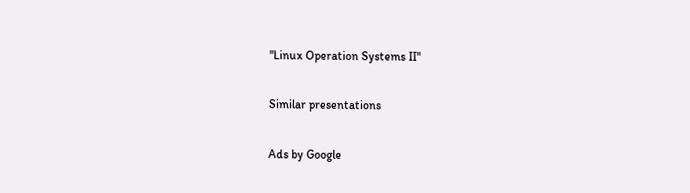"Linux Operation Systems II"

Similar presentations

Ads by Google